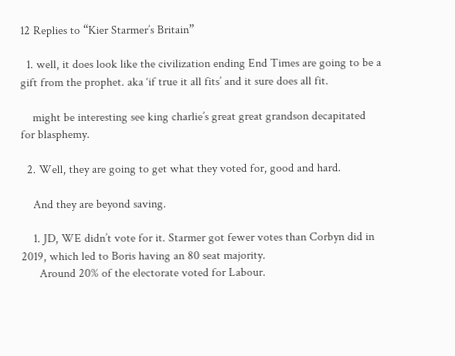12 Replies to “Kier Starmer’s Britain”

  1. well, it does look like the civilization ending End Times are going to be a gift from the prophet. aka ‘if true it all fits’ and it sure does all fit.

    might be interesting see king charlie’s great great grandson decapitated for blasphemy.

  2. Well, they are going to get what they voted for, good and hard.

    And they are beyond saving.

    1. JD, WE didn’t vote for it. Starmer got fewer votes than Corbyn did in 2019, which led to Boris having an 80 seat majority.
      Around 20% of the electorate voted for Labour.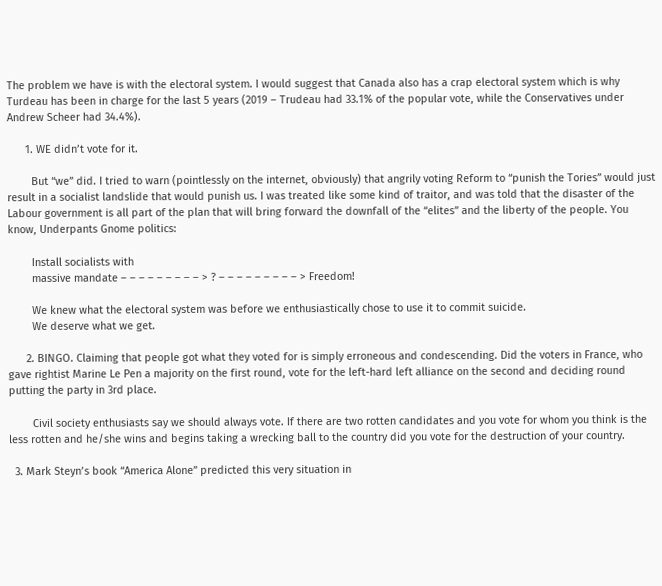The problem we have is with the electoral system. I would suggest that Canada also has a crap electoral system which is why Turdeau has been in charge for the last 5 years (2019 – Trudeau had 33.1% of the popular vote, while the Conservatives under Andrew Scheer had 34.4%).

      1. WE didn’t vote for it.

        But “we” did. I tried to warn (pointlessly on the internet, obviously) that angrily voting Reform to “punish the Tories” would just result in a socialist landslide that would punish us. I was treated like some kind of traitor, and was told that the disaster of the Labour government is all part of the plan that will bring forward the downfall of the “elites” and the liberty of the people. You know, Underpants Gnome politics:

        Install socialists with
        massive mandate – – – – – – – – – > ? – – – – – – – – – > Freedom!

        We knew what the electoral system was before we enthusiastically chose to use it to commit suicide.
        We deserve what we get.

      2. BINGO. Claiming that people got what they voted for is simply erroneous and condescending. Did the voters in France, who gave rightist Marine Le Pen a majority on the first round, vote for the left-hard left alliance on the second and deciding round putting the party in 3rd place.

        Civil society enthusiasts say we should always vote. If there are two rotten candidates and you vote for whom you think is the less rotten and he/she wins and begins taking a wrecking ball to the country did you vote for the destruction of your country.

  3. Mark Steyn’s book “America Alone” predicted this very situation in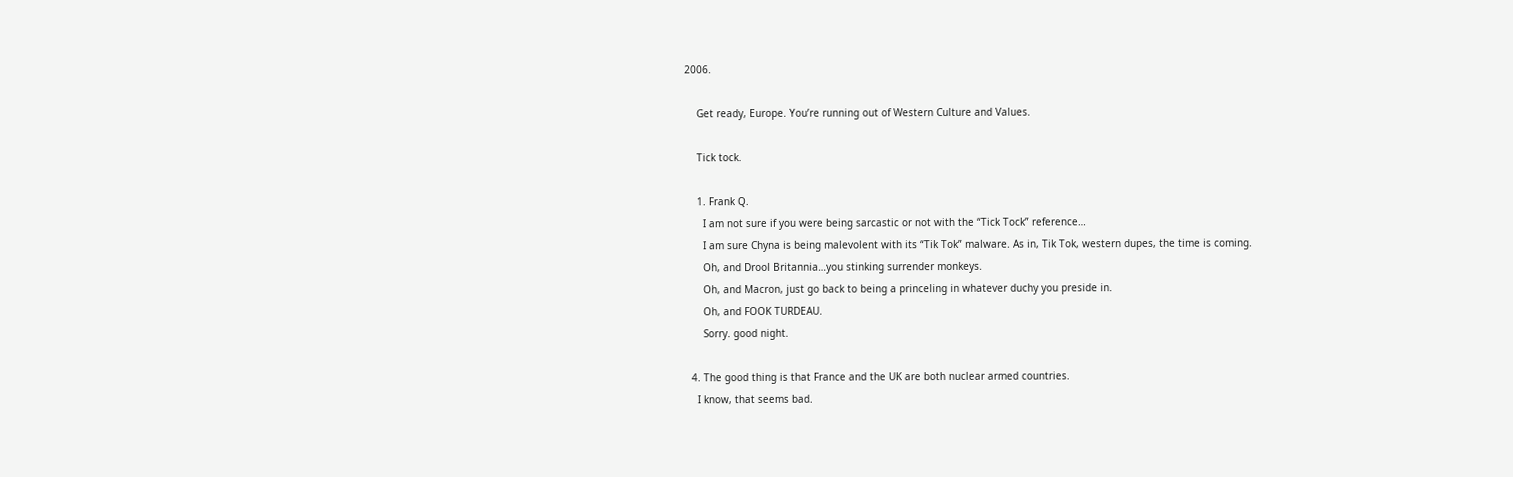2006.

    Get ready, Europe. You’re running out of Western Culture and Values.

    Tick tock.

    1. Frank Q.
      I am not sure if you were being sarcastic or not with the “Tick Tock” reference…
      I am sure Chyna is being malevolent with its “Tik Tok” malware. As in, Tik Tok, western dupes, the time is coming.
      Oh, and Drool Britannia…you stinking surrender monkeys.
      Oh, and Macron, just go back to being a princeling in whatever duchy you preside in.
      Oh, and FOOK TURDEAU.
      Sorry. good night.

  4. The good thing is that France and the UK are both nuclear armed countries.
    I know, that seems bad.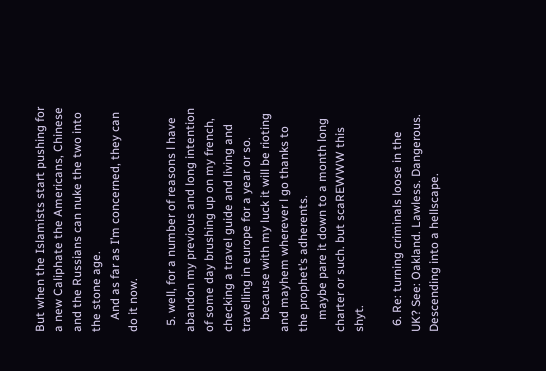But when the Islamists start pushing for a new Caliphate the Americans, Chinese and the Russians can nuke the two into the stone age.
    And as far as I’m concerned, they can do it now.

  5. well, for a number of reasons l have abandon my previous and long intention of some day brushing up on my french, checking a travel guide and living and travelling in europe for a year or so.
    because with my luck it will be rioting and mayhem wherever l go thanks to the prophet’s adherents.
    maybe pare it down to a month long charter or such. but scaREWWW this shyt.

  6. Re: turning criminals loose in the UK? See: Oakland. Lawless. Dangerous. Descending into a hellscape.